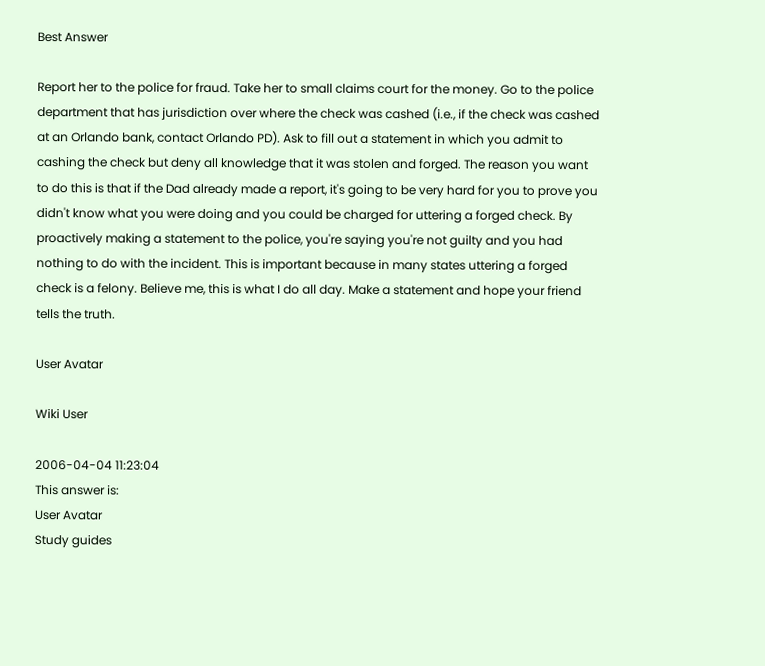Best Answer

Report her to the police for fraud. Take her to small claims court for the money. Go to the police department that has jurisdiction over where the check was cashed (i.e., if the check was cashed at an Orlando bank, contact Orlando PD). Ask to fill out a statement in which you admit to cashing the check but deny all knowledge that it was stolen and forged. The reason you want to do this is that if the Dad already made a report, it's going to be very hard for you to prove you didn't know what you were doing and you could be charged for uttering a forged check. By proactively making a statement to the police, you're saying you're not guilty and you had nothing to do with the incident. This is important because in many states uttering a forged check is a felony. Believe me, this is what I do all day. Make a statement and hope your friend tells the truth.

User Avatar

Wiki User

2006-04-04 11:23:04
This answer is:
User Avatar
Study guides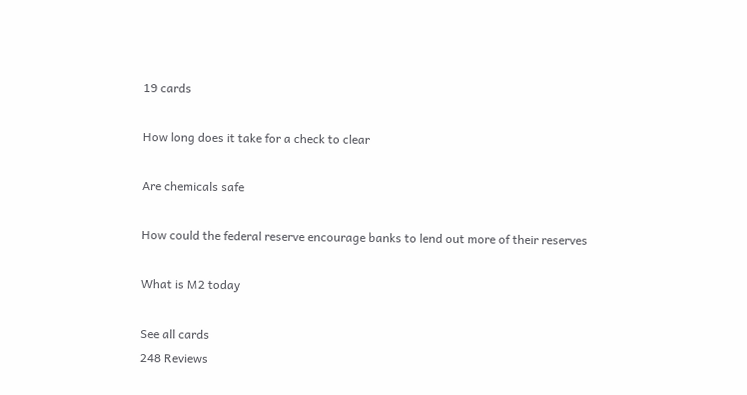19 cards

How long does it take for a check to clear

Are chemicals safe

How could the federal reserve encourage banks to lend out more of their reserves

What is M2 today

See all cards
248 Reviews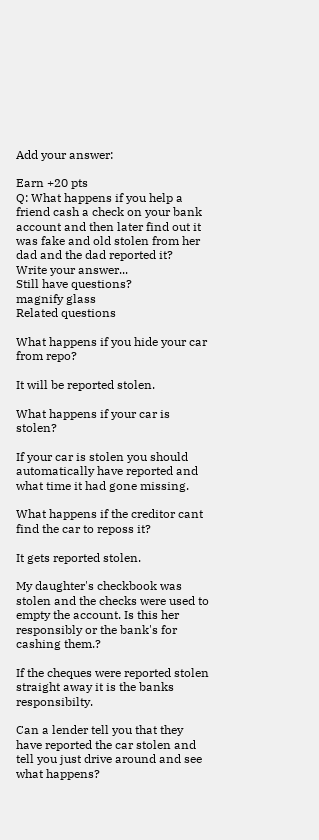Add your answer:

Earn +20 pts
Q: What happens if you help a friend cash a check on your bank account and then later find out it was fake and old stolen from her dad and the dad reported it?
Write your answer...
Still have questions?
magnify glass
Related questions

What happens if you hide your car from repo?

It will be reported stolen.

What happens if your car is stolen?

If your car is stolen you should automatically have reported and what time it had gone missing.

What happens if the creditor cant find the car to reposs it?

It gets reported stolen.

My daughter's checkbook was stolen and the checks were used to empty the account. Is this her responsibly or the bank's for cashing them.?

If the cheques were reported stolen straight away it is the banks responsibilty.

Can a lender tell you that they have reported the car stolen and tell you just drive around and see what happens?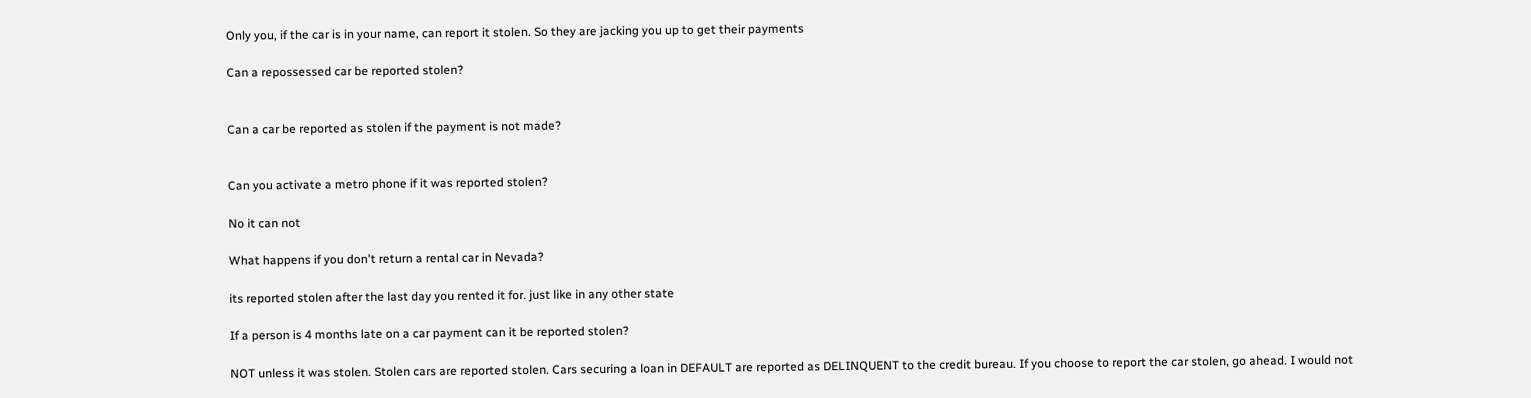Only you, if the car is in your name, can report it stolen. So they are jacking you up to get their payments

Can a repossessed car be reported stolen?


Can a car be reported as stolen if the payment is not made?


Can you activate a metro phone if it was reported stolen?

No it can not

What happens if you don't return a rental car in Nevada?

its reported stolen after the last day you rented it for. just like in any other state

If a person is 4 months late on a car payment can it be reported stolen?

NOT unless it was stolen. Stolen cars are reported stolen. Cars securing a loan in DEFAULT are reported as DELINQUENT to the credit bureau. If you choose to report the car stolen, go ahead. I would not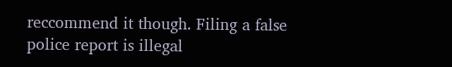reccommend it though. Filing a false police report is illegal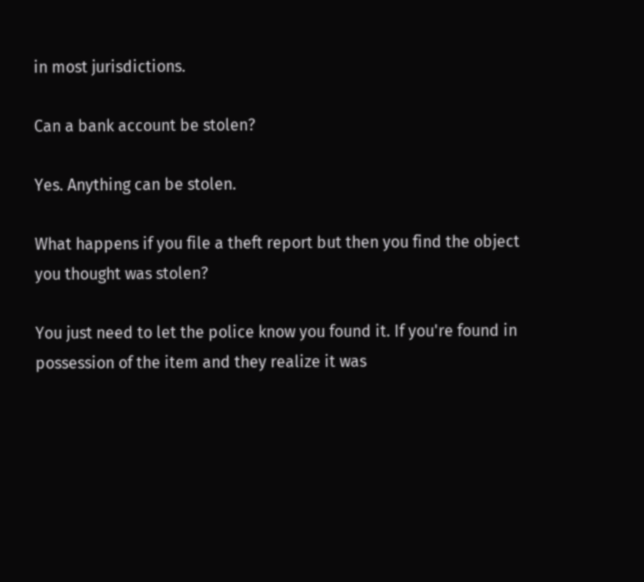in most jurisdictions.

Can a bank account be stolen?

Yes. Anything can be stolen.

What happens if you file a theft report but then you find the object you thought was stolen?

You just need to let the police know you found it. If you're found in possession of the item and they realize it was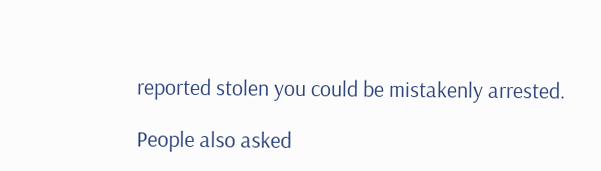reported stolen you could be mistakenly arrested.

People also asked